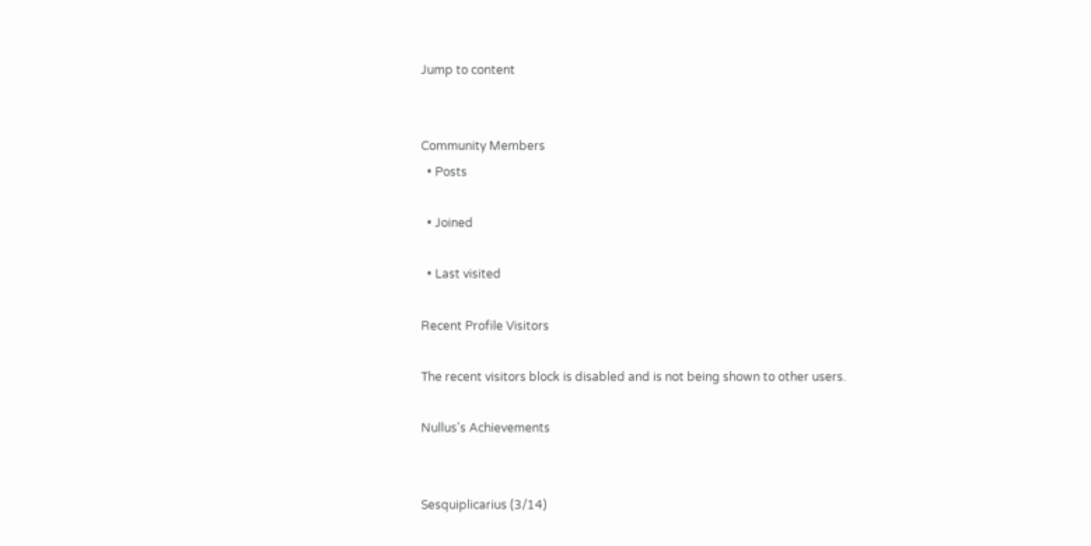Jump to content


Community Members
  • Posts

  • Joined

  • Last visited

Recent Profile Visitors

The recent visitors block is disabled and is not being shown to other users.

Nullus's Achievements


Sesquiplicarius (3/14)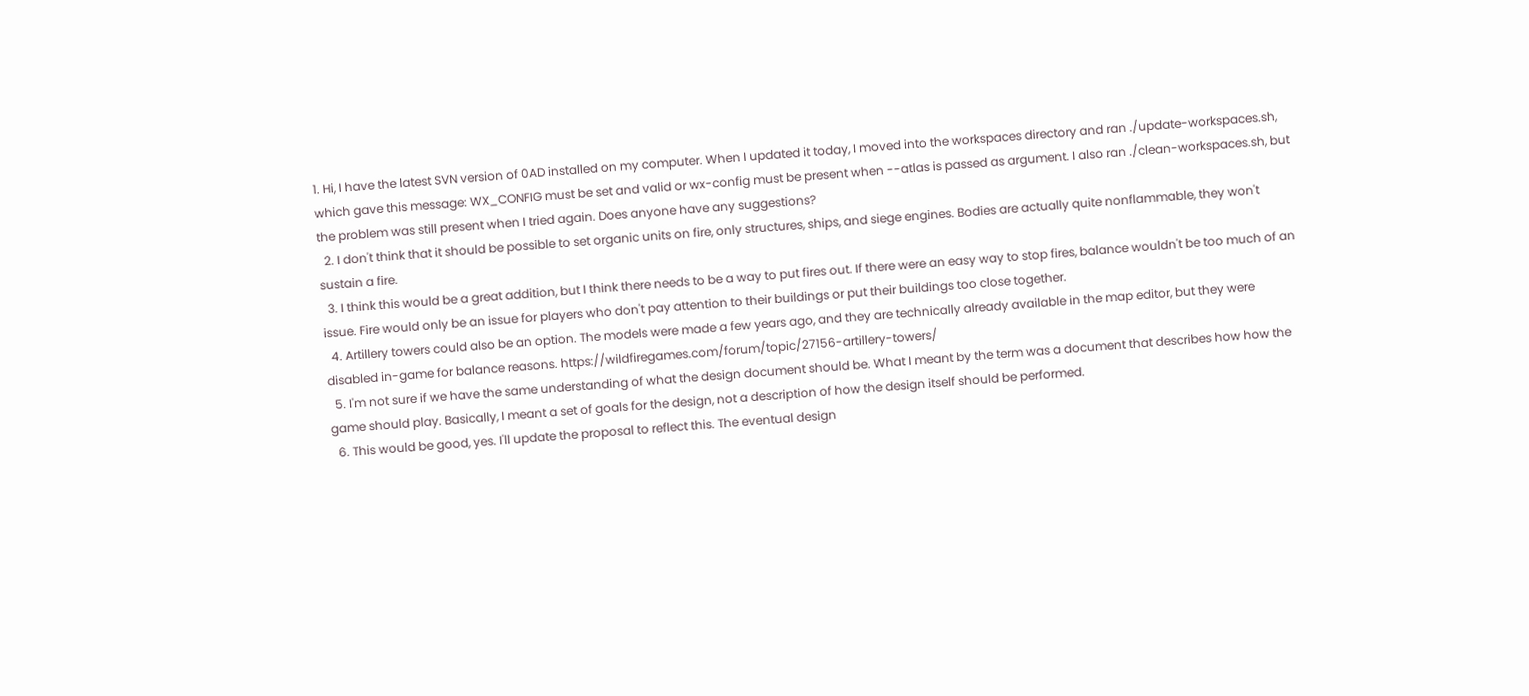1. Hi, I have the latest SVN version of 0AD installed on my computer. When I updated it today, I moved into the workspaces directory and ran ./update-workspaces.sh, which gave this message: WX_CONFIG must be set and valid or wx-config must be present when --atlas is passed as argument. I also ran ./clean-workspaces.sh, but the problem was still present when I tried again. Does anyone have any suggestions?
  2. I don't think that it should be possible to set organic units on fire, only structures, ships, and siege engines. Bodies are actually quite nonflammable, they won't sustain a fire.
  3. I think this would be a great addition, but I think there needs to be a way to put fires out. If there were an easy way to stop fires, balance wouldn't be too much of an issue. Fire would only be an issue for players who don't pay attention to their buildings or put their buildings too close together.
  4. Artillery towers could also be an option. The models were made a few years ago, and they are technically already available in the map editor, but they were disabled in-game for balance reasons. https://wildfiregames.com/forum/topic/27156-artillery-towers/
  5. I'm not sure if we have the same understanding of what the design document should be. What I meant by the term was a document that describes how how the game should play. Basically, I meant a set of goals for the design, not a description of how the design itself should be performed.
  6. This would be good, yes. I'll update the proposal to reflect this. The eventual design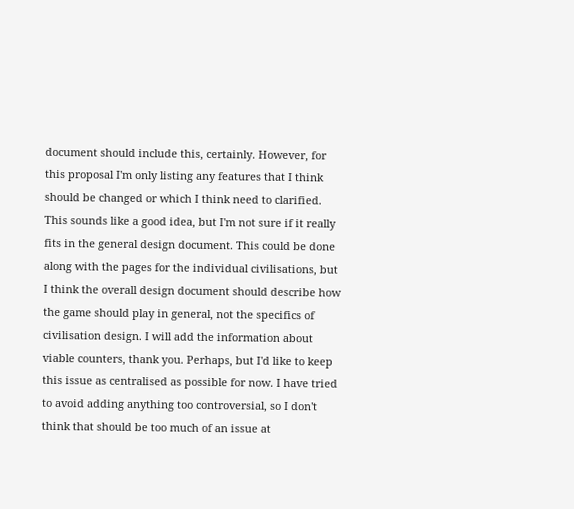document should include this, certainly. However, for this proposal I'm only listing any features that I think should be changed or which I think need to clarified. This sounds like a good idea, but I'm not sure if it really fits in the general design document. This could be done along with the pages for the individual civilisations, but I think the overall design document should describe how the game should play in general, not the specifics of civilisation design. I will add the information about viable counters, thank you. Perhaps, but I'd like to keep this issue as centralised as possible for now. I have tried to avoid adding anything too controversial, so I don't think that should be too much of an issue at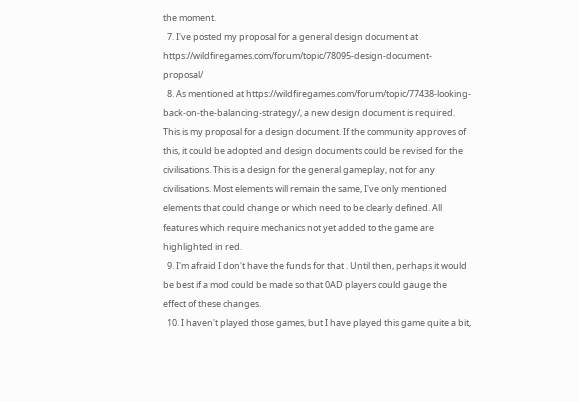the moment.
  7. I've posted my proposal for a general design document at https://wildfiregames.com/forum/topic/78095-design-document-proposal/
  8. As mentioned at https://wildfiregames.com/forum/topic/77438-looking-back-on-the-balancing-strategy/, a new design document is required. This is my proposal for a design document. If the community approves of this, it could be adopted and design documents could be revised for the civilisations. This is a design for the general gameplay, not for any civilisations. Most elements will remain the same, I've only mentioned elements that could change or which need to be clearly defined. All features which require mechanics not yet added to the game are highlighted in red.
  9. I'm afraid I don't have the funds for that . Until then, perhaps it would be best if a mod could be made so that 0AD players could gauge the effect of these changes.
  10. I haven't played those games, but I have played this game quite a bit,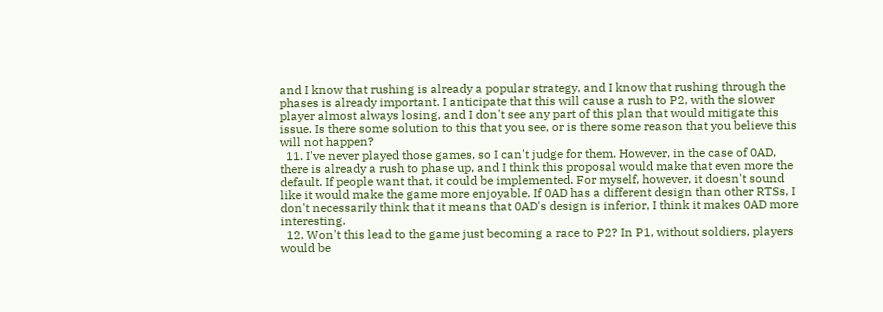and I know that rushing is already a popular strategy, and I know that rushing through the phases is already important. I anticipate that this will cause a rush to P2, with the slower player almost always losing, and I don't see any part of this plan that would mitigate this issue. Is there some solution to this that you see, or is there some reason that you believe this will not happen?
  11. I've never played those games, so I can't judge for them. However, in the case of 0AD, there is already a rush to phase up, and I think this proposal would make that even more the default. If people want that, it could be implemented. For myself, however, it doesn't sound like it would make the game more enjoyable. If 0AD has a different design than other RTSs, I don't necessarily think that it means that 0AD's design is inferior, I think it makes 0AD more interesting.
  12. Won't this lead to the game just becoming a race to P2? In P1, without soldiers, players would be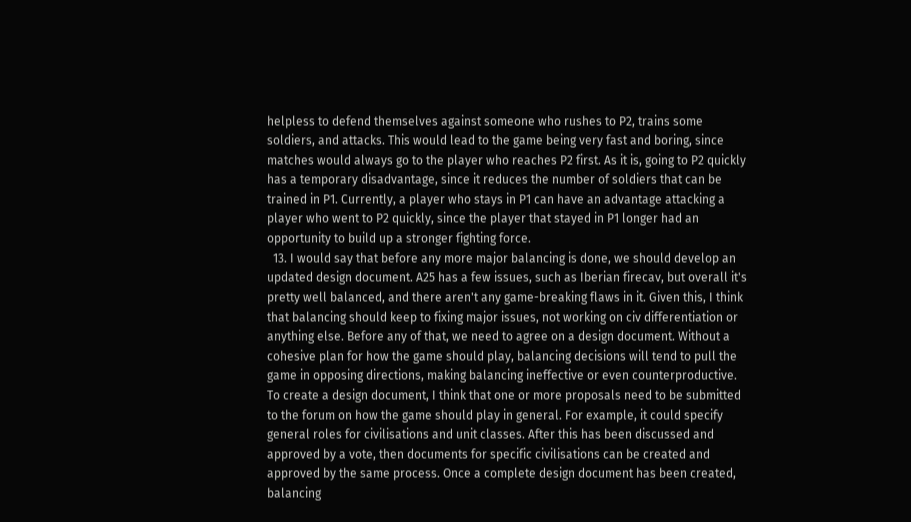helpless to defend themselves against someone who rushes to P2, trains some soldiers, and attacks. This would lead to the game being very fast and boring, since matches would always go to the player who reaches P2 first. As it is, going to P2 quickly has a temporary disadvantage, since it reduces the number of soldiers that can be trained in P1. Currently, a player who stays in P1 can have an advantage attacking a player who went to P2 quickly, since the player that stayed in P1 longer had an opportunity to build up a stronger fighting force.
  13. I would say that before any more major balancing is done, we should develop an updated design document. A25 has a few issues, such as Iberian firecav, but overall it's pretty well balanced, and there aren't any game-breaking flaws in it. Given this, I think that balancing should keep to fixing major issues, not working on civ differentiation or anything else. Before any of that, we need to agree on a design document. Without a cohesive plan for how the game should play, balancing decisions will tend to pull the game in opposing directions, making balancing ineffective or even counterproductive. To create a design document, I think that one or more proposals need to be submitted to the forum on how the game should play in general. For example, it could specify general roles for civilisations and unit classes. After this has been discussed and approved by a vote, then documents for specific civilisations can be created and approved by the same process. Once a complete design document has been created, balancing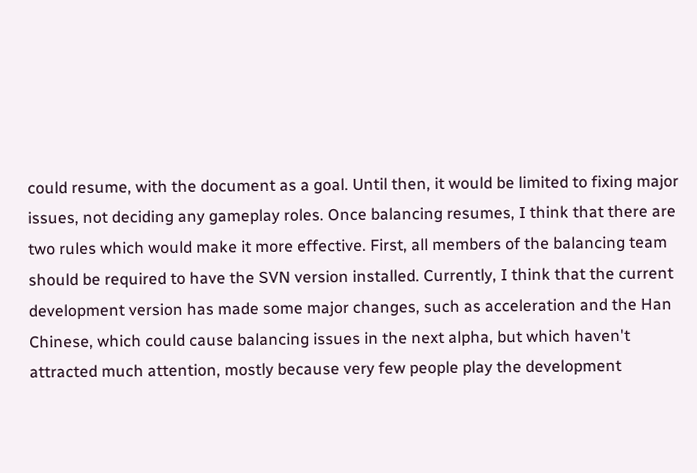could resume, with the document as a goal. Until then, it would be limited to fixing major issues, not deciding any gameplay roles. Once balancing resumes, I think that there are two rules which would make it more effective. First, all members of the balancing team should be required to have the SVN version installed. Currently, I think that the current development version has made some major changes, such as acceleration and the Han Chinese, which could cause balancing issues in the next alpha, but which haven't attracted much attention, mostly because very few people play the development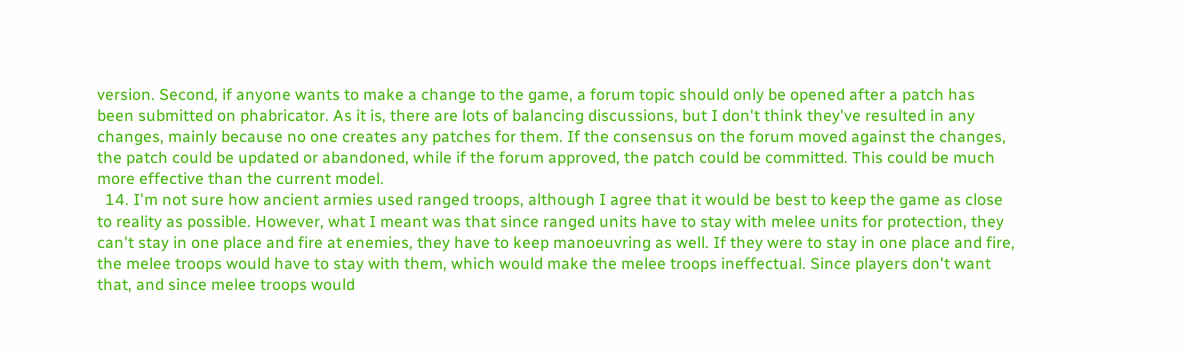version. Second, if anyone wants to make a change to the game, a forum topic should only be opened after a patch has been submitted on phabricator. As it is, there are lots of balancing discussions, but I don't think they've resulted in any changes, mainly because no one creates any patches for them. If the consensus on the forum moved against the changes, the patch could be updated or abandoned, while if the forum approved, the patch could be committed. This could be much more effective than the current model.
  14. I'm not sure how ancient armies used ranged troops, although I agree that it would be best to keep the game as close to reality as possible. However, what I meant was that since ranged units have to stay with melee units for protection, they can't stay in one place and fire at enemies, they have to keep manoeuvring as well. If they were to stay in one place and fire, the melee troops would have to stay with them, which would make the melee troops ineffectual. Since players don't want that, and since melee troops would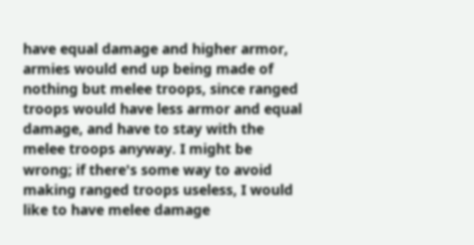have equal damage and higher armor, armies would end up being made of nothing but melee troops, since ranged troops would have less armor and equal damage, and have to stay with the melee troops anyway. I might be wrong; if there's some way to avoid making ranged troops useless, I would like to have melee damage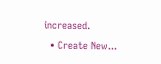increased.
  • Create New...